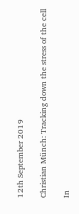12th September 2019

Christian Münch: Tracking down the stress of the cell

In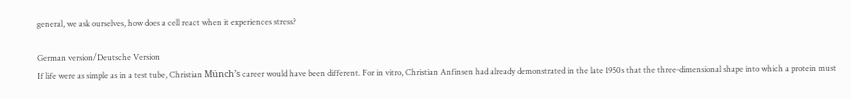general, we ask ourselves, how does a cell react when it experiences stress?

German version/Deutsche Version
If life were as simple as in a test tube, Christian Münch’s career would have been different. For in vitro, Christian Anfinsen had already demonstrated in the late 1950s that the three-dimensional shape into which a protein must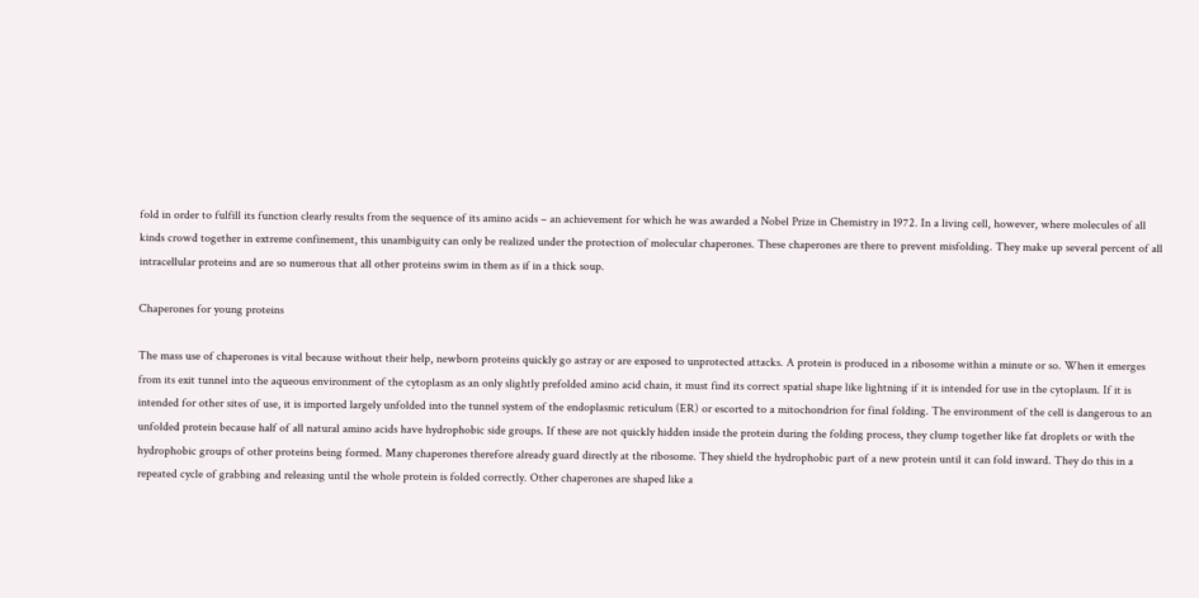fold in order to fulfill its function clearly results from the sequence of its amino acids – an achievement for which he was awarded a Nobel Prize in Chemistry in 1972. In a living cell, however, where molecules of all kinds crowd together in extreme confinement, this unambiguity can only be realized under the protection of molecular chaperones. These chaperones are there to prevent misfolding. They make up several percent of all intracellular proteins and are so numerous that all other proteins swim in them as if in a thick soup.

Chaperones for young proteins

The mass use of chaperones is vital because without their help, newborn proteins quickly go astray or are exposed to unprotected attacks. A protein is produced in a ribosome within a minute or so. When it emerges from its exit tunnel into the aqueous environment of the cytoplasm as an only slightly prefolded amino acid chain, it must find its correct spatial shape like lightning if it is intended for use in the cytoplasm. If it is intended for other sites of use, it is imported largely unfolded into the tunnel system of the endoplasmic reticulum (ER) or escorted to a mitochondrion for final folding. The environment of the cell is dangerous to an unfolded protein because half of all natural amino acids have hydrophobic side groups. If these are not quickly hidden inside the protein during the folding process, they clump together like fat droplets or with the hydrophobic groups of other proteins being formed. Many chaperones therefore already guard directly at the ribosome. They shield the hydrophobic part of a new protein until it can fold inward. They do this in a repeated cycle of grabbing and releasing until the whole protein is folded correctly. Other chaperones are shaped like a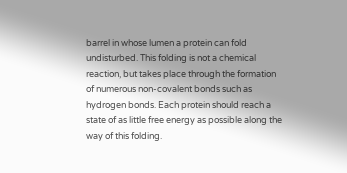barrel in whose lumen a protein can fold undisturbed. This folding is not a chemical reaction, but takes place through the formation of numerous non-covalent bonds such as hydrogen bonds. Each protein should reach a state of as little free energy as possible along the way of this folding.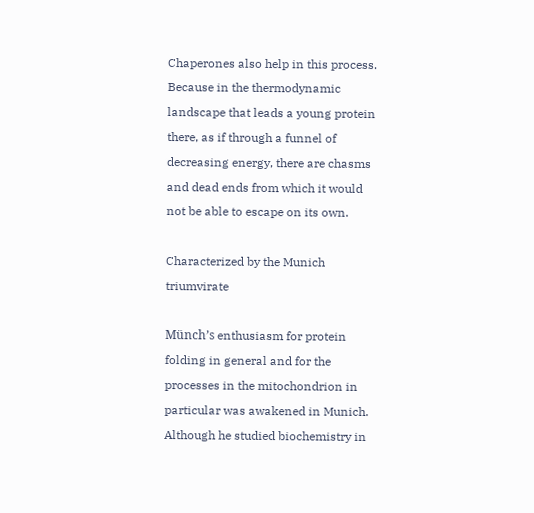Chaperones also help in this process. Because in the thermodynamic landscape that leads a young protein there, as if through a funnel of decreasing energy, there are chasms and dead ends from which it would not be able to escape on its own.

Characterized by the Munich triumvirate

Münch’s enthusiasm for protein folding in general and for the processes in the mitochondrion in particular was awakened in Munich. Although he studied biochemistry in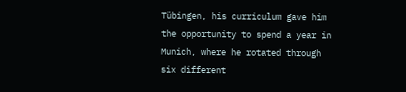Tübingen, his curriculum gave him the opportunity to spend a year in Munich, where he rotated through six different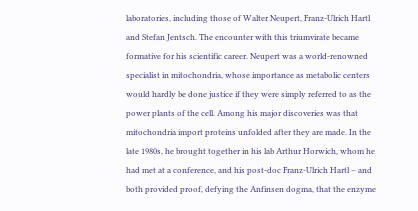laboratories, including those of Walter Neupert, Franz-Ulrich Hartl and Stefan Jentsch. The encounter with this triumvirate became formative for his scientific career. Neupert was a world-renowned specialist in mitochondria, whose importance as metabolic centers would hardly be done justice if they were simply referred to as the power plants of the cell. Among his major discoveries was that mitochondria import proteins unfolded after they are made. In the late 1980s, he brought together in his lab Arthur Horwich, whom he had met at a conference, and his post-doc Franz-Ulrich Hartl – and both provided proof, defying the Anfinsen dogma, that the enzyme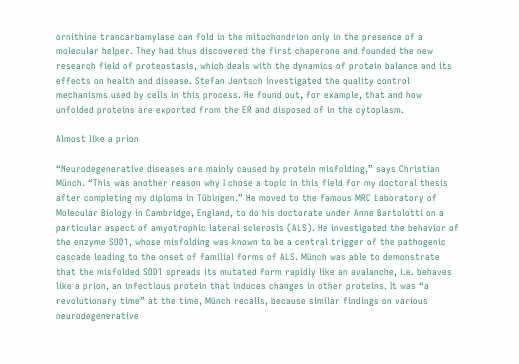ornithine trancarbamylase can fold in the mitochondrion only in the presence of a molecular helper. They had thus discovered the first chaperone and founded the new research field of proteostasis, which deals with the dynamics of protein balance and its effects on health and disease. Stefan Jentsch investigated the quality control mechanisms used by cells in this process. He found out, for example, that and how unfolded proteins are exported from the ER and disposed of in the cytoplasm.

Almost like a prion

“Neurodegenerative diseases are mainly caused by protein misfolding,” says Christian Münch. “This was another reason why I chose a topic in this field for my doctoral thesis after completing my diploma in Tübingen.” He moved to the famous MRC Laboratory of Molecular Biology in Cambridge, England, to do his doctorate under Anne Bartolotti on a particular aspect of amyotrophic lateral sclerosis (ALS). He investigated the behavior of the enzyme SOD1, whose misfolding was known to be a central trigger of the pathogenic cascade leading to the onset of familial forms of ALS. Münch was able to demonstrate that the misfolded SOD1 spreads its mutated form rapidly like an avalanche, i.e. behaves like a prion, an infectious protein that induces changes in other proteins. It was “a revolutionary time” at the time, Münch recalls, because similar findings on various neurodegenerative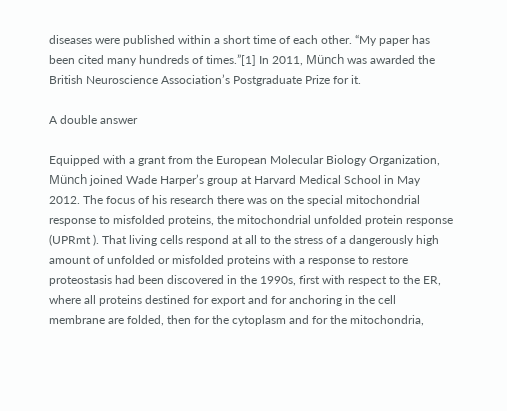diseases were published within a short time of each other. “My paper has been cited many hundreds of times.”[1] In 2011, Münch was awarded the British Neuroscience Association’s Postgraduate Prize for it.

A double answer

Equipped with a grant from the European Molecular Biology Organization, Münch joined Wade Harper’s group at Harvard Medical School in May 2012. The focus of his research there was on the special mitochondrial response to misfolded proteins, the mitochondrial unfolded protein response (UPRmt ). That living cells respond at all to the stress of a dangerously high amount of unfolded or misfolded proteins with a response to restore proteostasis had been discovered in the 1990s, first with respect to the ER, where all proteins destined for export and for anchoring in the cell membrane are folded, then for the cytoplasm and for the mitochondria,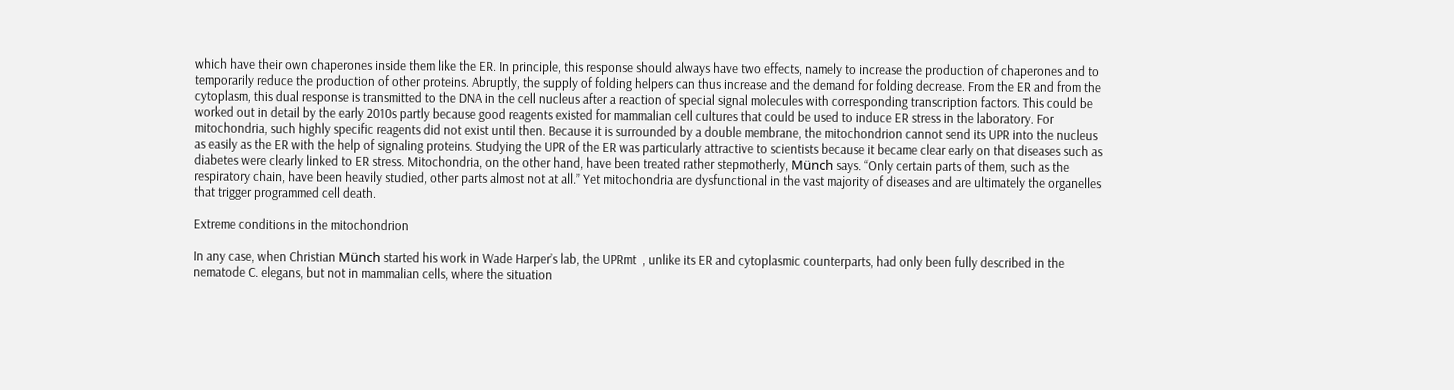which have their own chaperones inside them like the ER. In principle, this response should always have two effects, namely to increase the production of chaperones and to temporarily reduce the production of other proteins. Abruptly, the supply of folding helpers can thus increase and the demand for folding decrease. From the ER and from the cytoplasm, this dual response is transmitted to the DNA in the cell nucleus after a reaction of special signal molecules with corresponding transcription factors. This could be worked out in detail by the early 2010s partly because good reagents existed for mammalian cell cultures that could be used to induce ER stress in the laboratory. For mitochondria, such highly specific reagents did not exist until then. Because it is surrounded by a double membrane, the mitochondrion cannot send its UPR into the nucleus as easily as the ER with the help of signaling proteins. Studying the UPR of the ER was particularly attractive to scientists because it became clear early on that diseases such as diabetes were clearly linked to ER stress. Mitochondria, on the other hand, have been treated rather stepmotherly, Münch says. “Only certain parts of them, such as the respiratory chain, have been heavily studied, other parts almost not at all.” Yet mitochondria are dysfunctional in the vast majority of diseases and are ultimately the organelles that trigger programmed cell death.

Extreme conditions in the mitochondrion

In any case, when Christian Münch started his work in Wade Harper’s lab, the UPRmt  , unlike its ER and cytoplasmic counterparts, had only been fully described in the nematode C. elegans, but not in mammalian cells, where the situation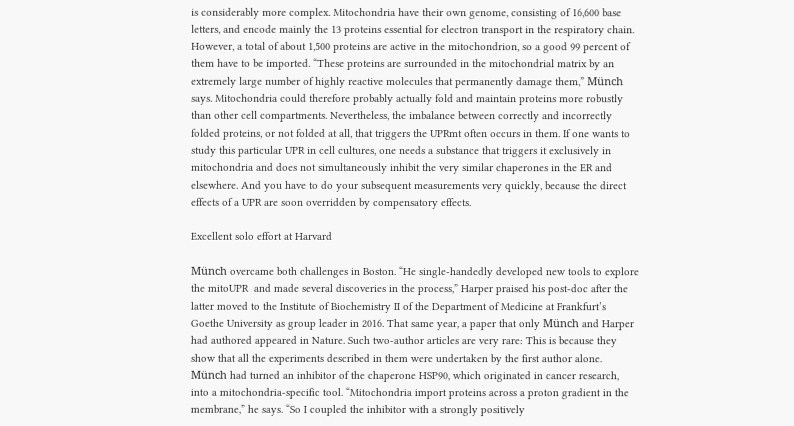is considerably more complex. Mitochondria have their own genome, consisting of 16,600 base letters, and encode mainly the 13 proteins essential for electron transport in the respiratory chain. However, a total of about 1,500 proteins are active in the mitochondrion, so a good 99 percent of them have to be imported. “These proteins are surrounded in the mitochondrial matrix by an extremely large number of highly reactive molecules that permanently damage them,” Münch says. Mitochondria could therefore probably actually fold and maintain proteins more robustly than other cell compartments. Nevertheless, the imbalance between correctly and incorrectly folded proteins, or not folded at all, that triggers the UPRmt often occurs in them. If one wants to study this particular UPR in cell cultures, one needs a substance that triggers it exclusively in mitochondria and does not simultaneously inhibit the very similar chaperones in the ER and elsewhere. And you have to do your subsequent measurements very quickly, because the direct effects of a UPR are soon overridden by compensatory effects.

Excellent solo effort at Harvard

Münch overcame both challenges in Boston. “He single-handedly developed new tools to explore the mitoUPR  and made several discoveries in the process,” Harper praised his post-doc after the latter moved to the Institute of Biochemistry II of the Department of Medicine at Frankfurt’s Goethe University as group leader in 2016. That same year, a paper that only Münch and Harper had authored appeared in Nature. Such two-author articles are very rare: This is because they show that all the experiments described in them were undertaken by the first author alone. Münch had turned an inhibitor of the chaperone HSP90, which originated in cancer research, into a mitochondria-specific tool. “Mitochondria import proteins across a proton gradient in the membrane,” he says. “So I coupled the inhibitor with a strongly positively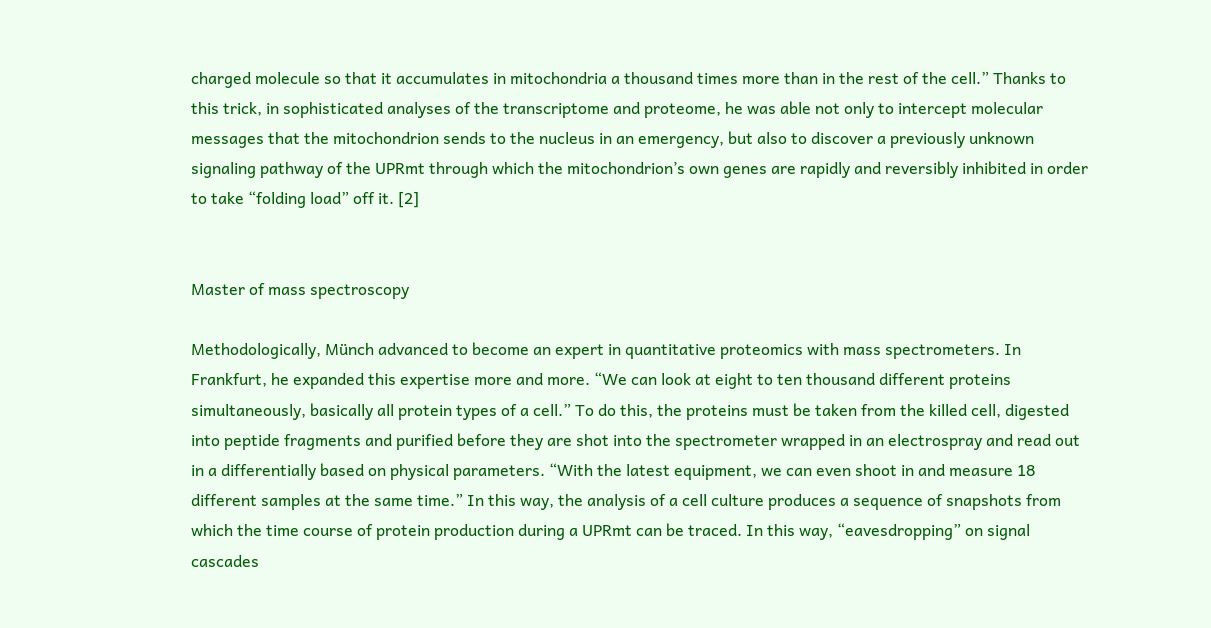charged molecule so that it accumulates in mitochondria a thousand times more than in the rest of the cell.” Thanks to this trick, in sophisticated analyses of the transcriptome and proteome, he was able not only to intercept molecular messages that the mitochondrion sends to the nucleus in an emergency, but also to discover a previously unknown signaling pathway of the UPRmt through which the mitochondrion’s own genes are rapidly and reversibly inhibited in order to take “folding load” off it. [2]


Master of mass spectroscopy

Methodologically, Münch advanced to become an expert in quantitative proteomics with mass spectrometers. In Frankfurt, he expanded this expertise more and more. “We can look at eight to ten thousand different proteins simultaneously, basically all protein types of a cell.” To do this, the proteins must be taken from the killed cell, digested into peptide fragments and purified before they are shot into the spectrometer wrapped in an electrospray and read out in a differentially based on physical parameters. “With the latest equipment, we can even shoot in and measure 18 different samples at the same time.” In this way, the analysis of a cell culture produces a sequence of snapshots from which the time course of protein production during a UPRmt can be traced. In this way, “eavesdropping” on signal cascades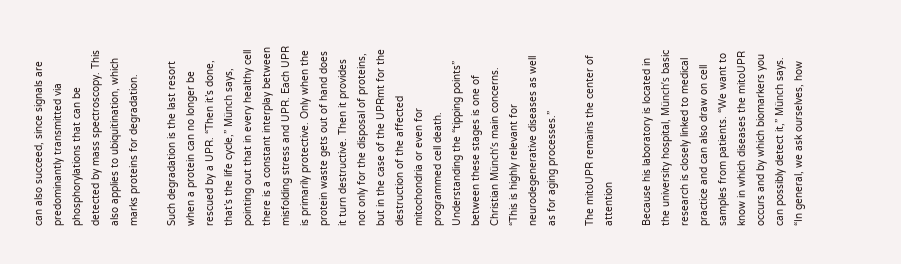can also succeed, since signals are predominantly transmitted via phosphorylations that can be detected by mass spectroscopy. This also applies to ubiquitination, which marks proteins for degradation.

Such degradation is the last resort when a protein can no longer be rescued by a UPR. “Then it’s done, that’s the life cycle,” Münch says, pointing out that in every healthy cell there is a constant interplay between misfolding stress and UPR. Each UPR is primarily protective. Only when the protein waste gets out of hand does it turn destructive. Then it provides not only for the disposal of proteins, but in the case of the UPRmt for the destruction of the affected mitochondria or even for programmed cell death. Understanding the “tipping points” between these stages is one of Christian Münch’s main concerns. “This is highly relevant for neurodegenerative diseases as well as for aging processes.”

The mitoUPR remains the center of attention

Because his laboratory is located in the university hospital, Münch’s basic research is closely linked to medical practice and can also draw on cell samples from patients. “We want to know in which diseases the mitoUPR occurs and by which biomarkers you can possibly detect it,” Münch says. “In general, we ask ourselves, how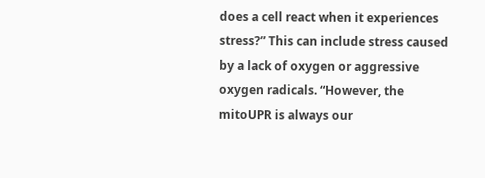does a cell react when it experiences stress?” This can include stress caused by a lack of oxygen or aggressive oxygen radicals. “However, the mitoUPR is always our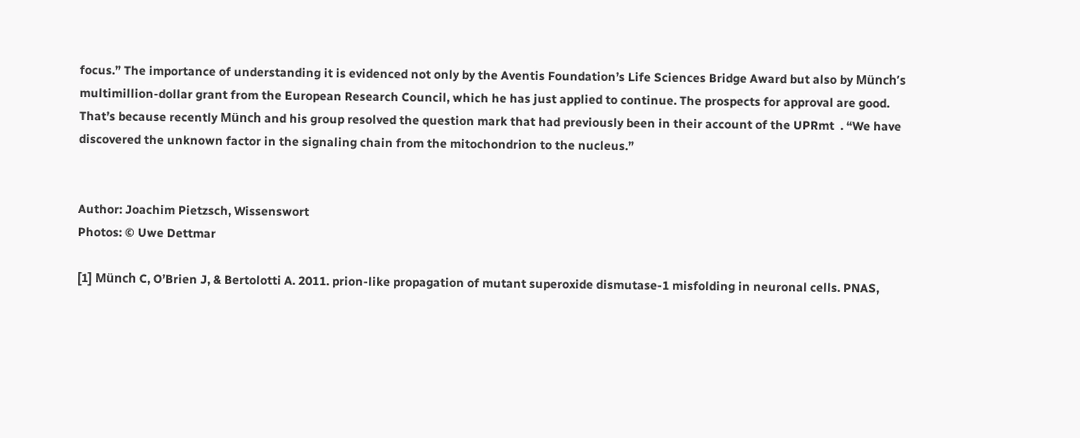focus.” The importance of understanding it is evidenced not only by the Aventis Foundation’s Life Sciences Bridge Award but also by Münch’s multimillion-dollar grant from the European Research Council, which he has just applied to continue. The prospects for approval are good. That’s because recently Münch and his group resolved the question mark that had previously been in their account of the UPRmt  . “We have discovered the unknown factor in the signaling chain from the mitochondrion to the nucleus.”


Author: Joachim Pietzsch, Wissenswort
Photos: © Uwe Dettmar

[1] Münch C, O’Brien J, & Bertolotti A. 2011. prion-like propagation of mutant superoxide dismutase-1 misfolding in neuronal cells. PNAS,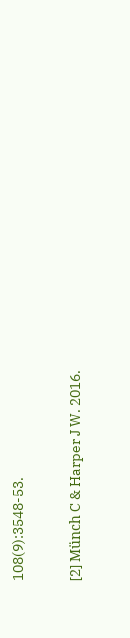108(9):3548-53.

[2] Münch C & Harper J W. 2016.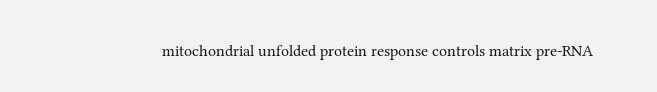mitochondrial unfolded protein response controls matrix pre-RNA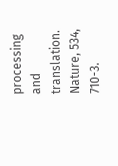processing and translation. Nature, 534, 710-3.